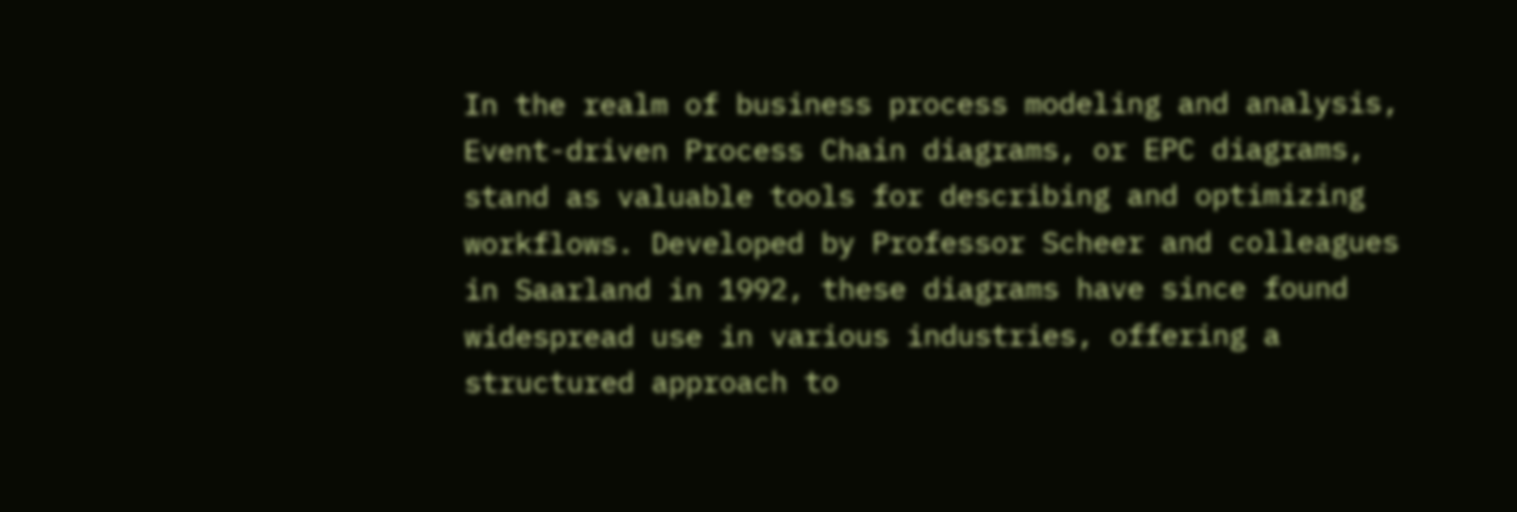In the realm of business process modeling and analysis, Event-driven Process Chain diagrams, or EPC diagrams, stand as valuable tools for describing and optimizing workflows. Developed by Professor Scheer and colleagues in Saarland in 1992, these diagrams have since found widespread use in various industries, offering a structured approach to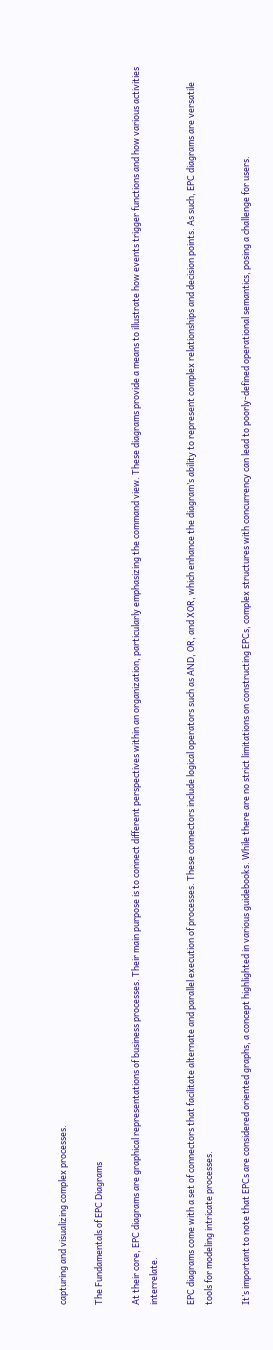capturing and visualizing complex processes.

The Fundamentals of EPC Diagrams

At their core, EPC diagrams are graphical representations of business processes. Their main purpose is to connect different perspectives within an organization, particularly emphasizing the command view. These diagrams provide a means to illustrate how events trigger functions and how various activities interrelate.

EPC diagrams come with a set of connectors that facilitate alternate and parallel execution of processes. These connectors include logical operators such as AND, OR, and XOR, which enhance the diagram’s ability to represent complex relationships and decision points. As such, EPC diagrams are versatile tools for modeling intricate processes.

It’s important to note that EPCs are considered oriented graphs, a concept highlighted in various guidebooks. While there are no strict limitations on constructing EPCs, complex structures with concurrency can lead to poorly-defined operational semantics, posing a challenge for users.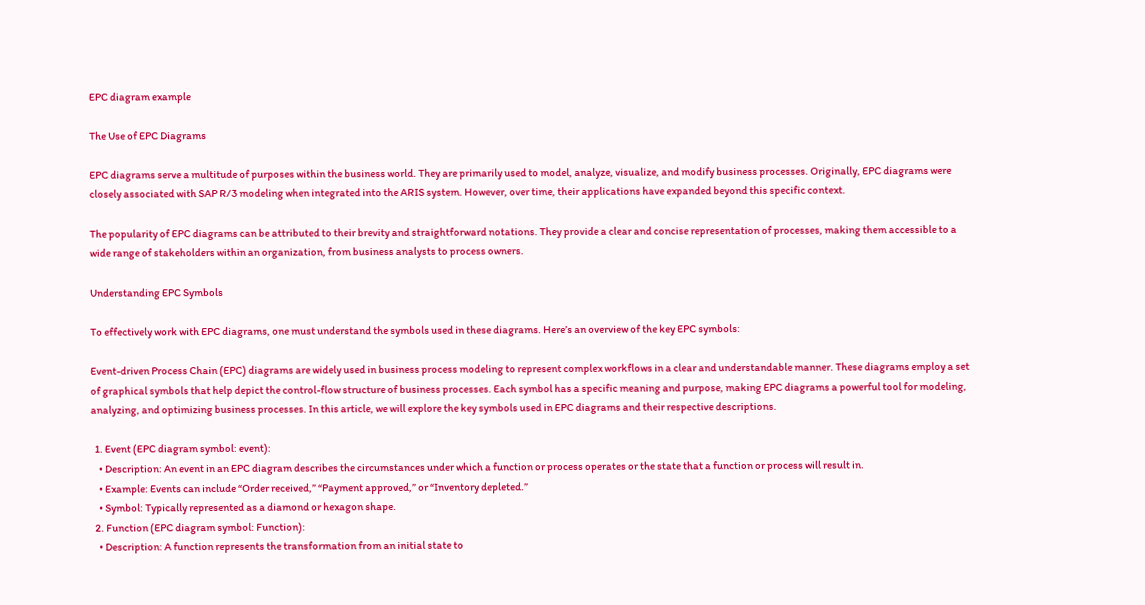EPC diagram example

The Use of EPC Diagrams

EPC diagrams serve a multitude of purposes within the business world. They are primarily used to model, analyze, visualize, and modify business processes. Originally, EPC diagrams were closely associated with SAP R/3 modeling when integrated into the ARIS system. However, over time, their applications have expanded beyond this specific context.

The popularity of EPC diagrams can be attributed to their brevity and straightforward notations. They provide a clear and concise representation of processes, making them accessible to a wide range of stakeholders within an organization, from business analysts to process owners.

Understanding EPC Symbols

To effectively work with EPC diagrams, one must understand the symbols used in these diagrams. Here’s an overview of the key EPC symbols:

Event-driven Process Chain (EPC) diagrams are widely used in business process modeling to represent complex workflows in a clear and understandable manner. These diagrams employ a set of graphical symbols that help depict the control-flow structure of business processes. Each symbol has a specific meaning and purpose, making EPC diagrams a powerful tool for modeling, analyzing, and optimizing business processes. In this article, we will explore the key symbols used in EPC diagrams and their respective descriptions.

  1. Event (EPC diagram symbol: event):
    • Description: An event in an EPC diagram describes the circumstances under which a function or process operates or the state that a function or process will result in.
    • Example: Events can include “Order received,” “Payment approved,” or “Inventory depleted.”
    • Symbol: Typically represented as a diamond or hexagon shape.
  2. Function (EPC diagram symbol: Function):
    • Description: A function represents the transformation from an initial state to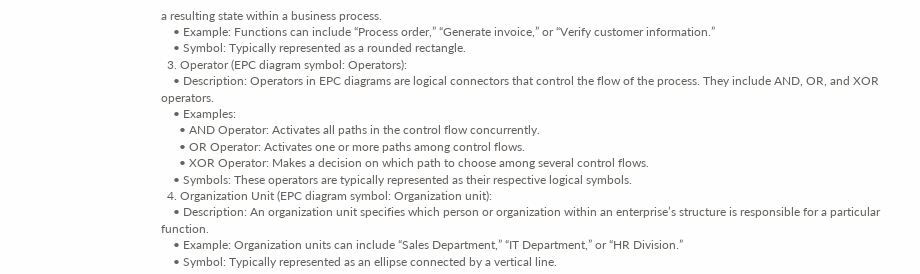a resulting state within a business process.
    • Example: Functions can include “Process order,” “Generate invoice,” or “Verify customer information.”
    • Symbol: Typically represented as a rounded rectangle.
  3. Operator (EPC diagram symbol: Operators):
    • Description: Operators in EPC diagrams are logical connectors that control the flow of the process. They include AND, OR, and XOR operators.
    • Examples:
      • AND Operator: Activates all paths in the control flow concurrently.
      • OR Operator: Activates one or more paths among control flows.
      • XOR Operator: Makes a decision on which path to choose among several control flows.
    • Symbols: These operators are typically represented as their respective logical symbols.
  4. Organization Unit (EPC diagram symbol: Organization unit):
    • Description: An organization unit specifies which person or organization within an enterprise’s structure is responsible for a particular function.
    • Example: Organization units can include “Sales Department,” “IT Department,” or “HR Division.”
    • Symbol: Typically represented as an ellipse connected by a vertical line.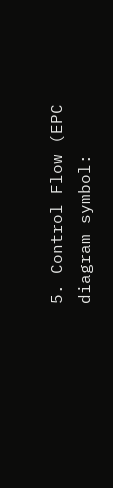5. Control Flow (EPC diagram symbol: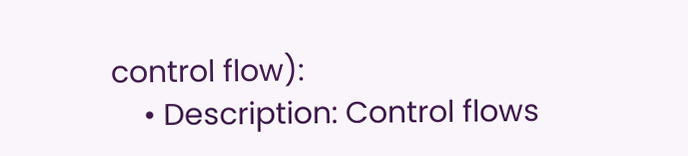control flow):
    • Description: Control flows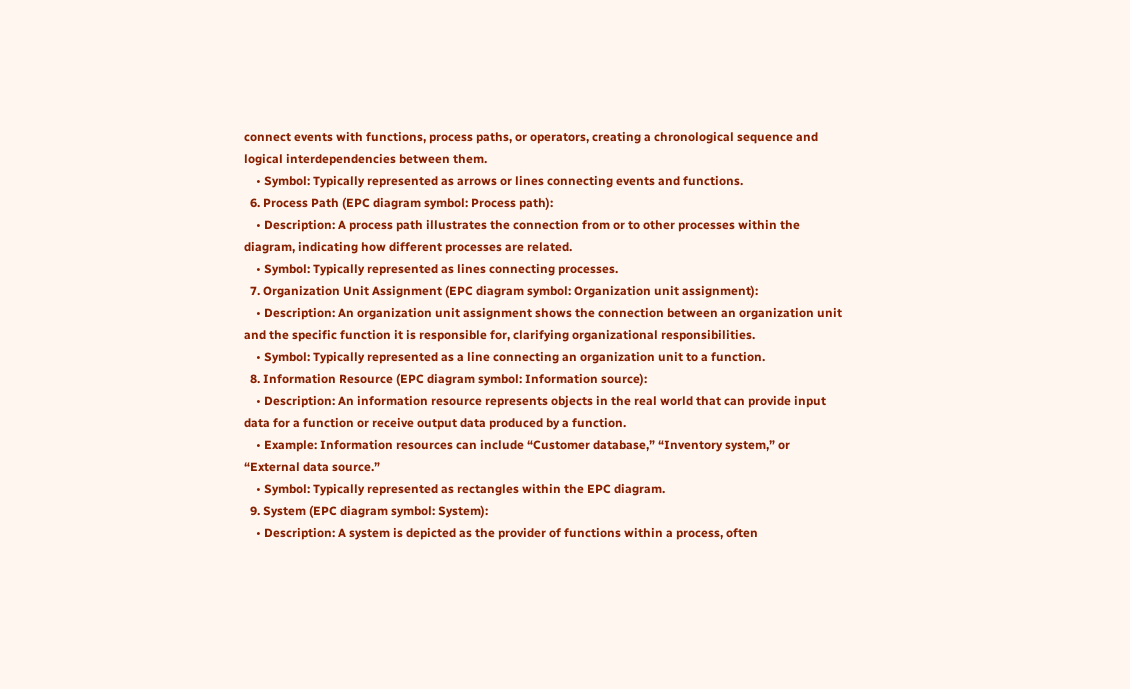connect events with functions, process paths, or operators, creating a chronological sequence and logical interdependencies between them.
    • Symbol: Typically represented as arrows or lines connecting events and functions.
  6. Process Path (EPC diagram symbol: Process path):
    • Description: A process path illustrates the connection from or to other processes within the diagram, indicating how different processes are related.
    • Symbol: Typically represented as lines connecting processes.
  7. Organization Unit Assignment (EPC diagram symbol: Organization unit assignment):
    • Description: An organization unit assignment shows the connection between an organization unit and the specific function it is responsible for, clarifying organizational responsibilities.
    • Symbol: Typically represented as a line connecting an organization unit to a function.
  8. Information Resource (EPC diagram symbol: Information source):
    • Description: An information resource represents objects in the real world that can provide input data for a function or receive output data produced by a function.
    • Example: Information resources can include “Customer database,” “Inventory system,” or “External data source.”
    • Symbol: Typically represented as rectangles within the EPC diagram.
  9. System (EPC diagram symbol: System):
    • Description: A system is depicted as the provider of functions within a process, often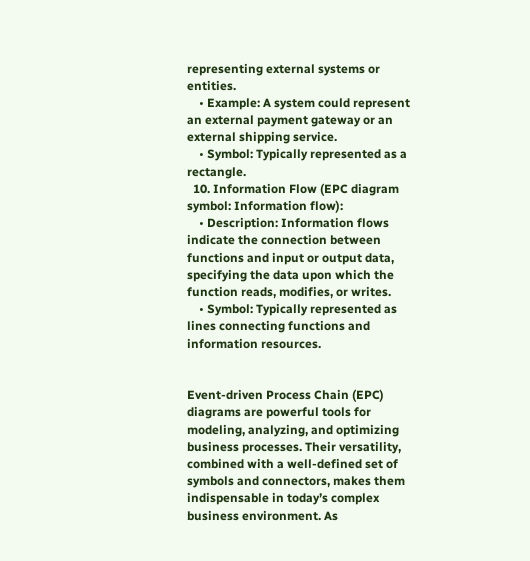representing external systems or entities.
    • Example: A system could represent an external payment gateway or an external shipping service.
    • Symbol: Typically represented as a rectangle.
  10. Information Flow (EPC diagram symbol: Information flow):
    • Description: Information flows indicate the connection between functions and input or output data, specifying the data upon which the function reads, modifies, or writes.
    • Symbol: Typically represented as lines connecting functions and information resources.


Event-driven Process Chain (EPC) diagrams are powerful tools for modeling, analyzing, and optimizing business processes. Their versatility, combined with a well-defined set of symbols and connectors, makes them indispensable in today’s complex business environment. As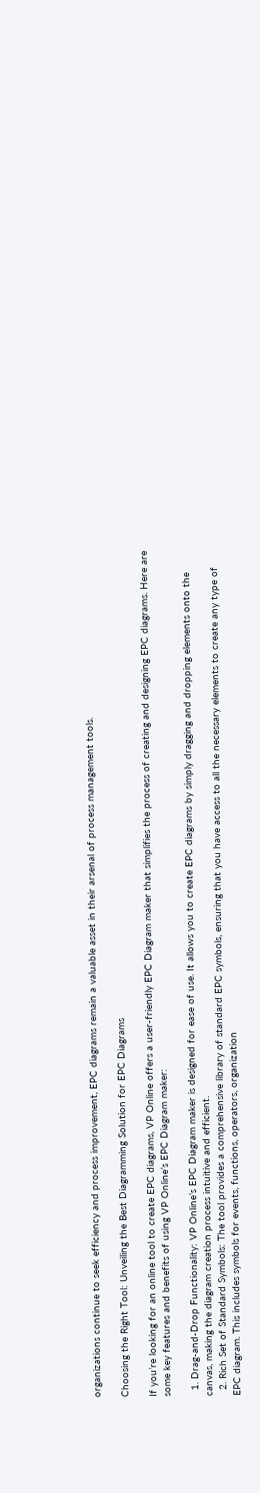organizations continue to seek efficiency and process improvement, EPC diagrams remain a valuable asset in their arsenal of process management tools.

Choosing the Right Tool: Unveiling the Best Diagramming Solution for EPC Diagrams

If you’re looking for an online tool to create EPC diagrams, VP Online offers a user-friendly EPC Diagram maker that simplifies the process of creating and designing EPC diagrams. Here are some key features and benefits of using VP Online’s EPC Diagram maker:

  1. Drag-and-Drop Functionality: VP Online’s EPC Diagram maker is designed for ease of use. It allows you to create EPC diagrams by simply dragging and dropping elements onto the canvas, making the diagram creation process intuitive and efficient.
  2. Rich Set of Standard Symbols: The tool provides a comprehensive library of standard EPC symbols, ensuring that you have access to all the necessary elements to create any type of EPC diagram. This includes symbols for events, functions, operators, organization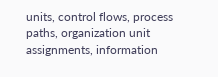units, control flows, process paths, organization unit assignments, information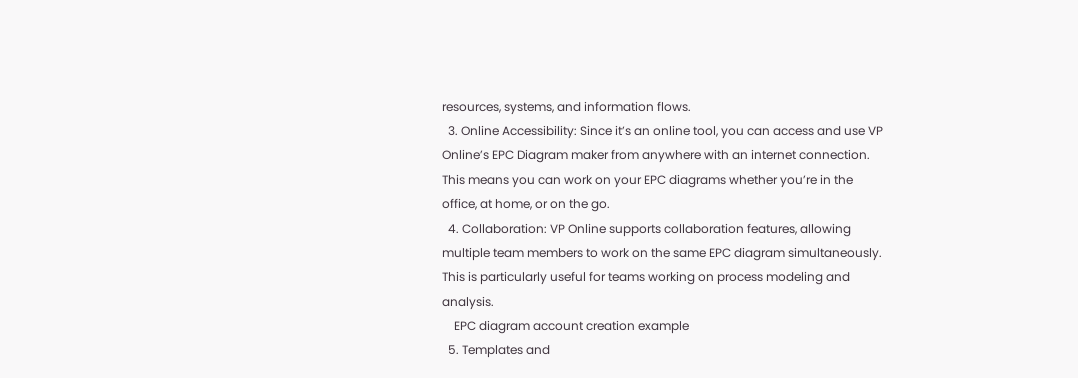resources, systems, and information flows.
  3. Online Accessibility: Since it’s an online tool, you can access and use VP Online’s EPC Diagram maker from anywhere with an internet connection. This means you can work on your EPC diagrams whether you’re in the office, at home, or on the go.
  4. Collaboration: VP Online supports collaboration features, allowing multiple team members to work on the same EPC diagram simultaneously. This is particularly useful for teams working on process modeling and analysis.
    EPC diagram account creation example
  5. Templates and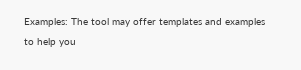Examples: The tool may offer templates and examples to help you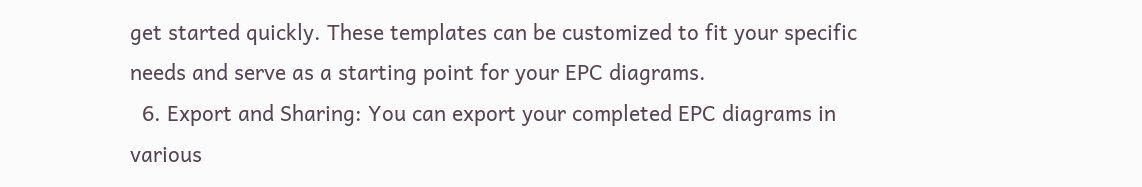get started quickly. These templates can be customized to fit your specific needs and serve as a starting point for your EPC diagrams.
  6. Export and Sharing: You can export your completed EPC diagrams in various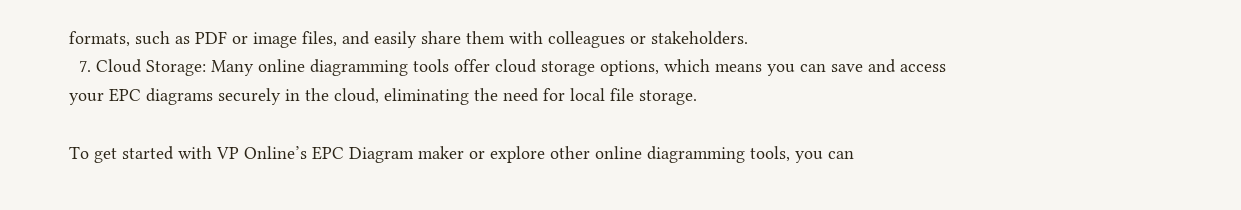formats, such as PDF or image files, and easily share them with colleagues or stakeholders.
  7. Cloud Storage: Many online diagramming tools offer cloud storage options, which means you can save and access your EPC diagrams securely in the cloud, eliminating the need for local file storage.

To get started with VP Online’s EPC Diagram maker or explore other online diagramming tools, you can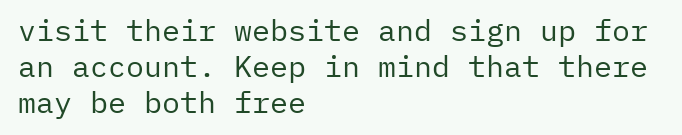visit their website and sign up for an account. Keep in mind that there may be both free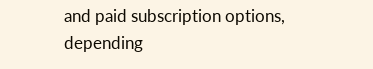and paid subscription options, depending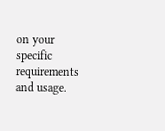on your specific requirements and usage.